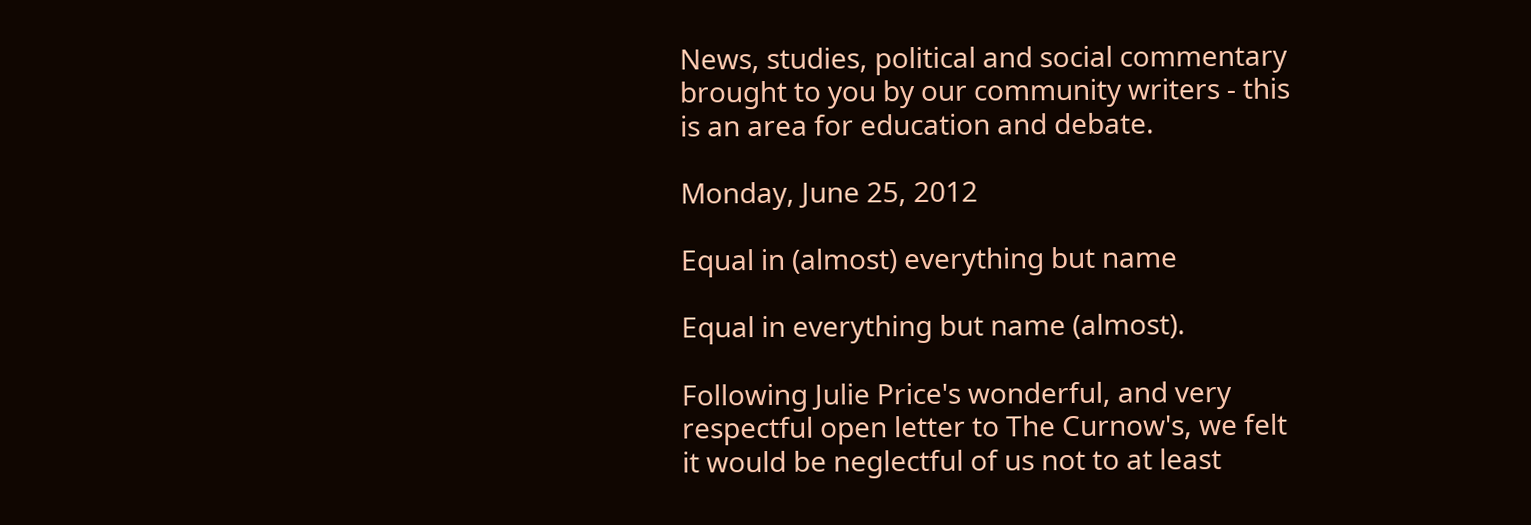News, studies, political and social commentary brought to you by our community writers - this is an area for education and debate.

Monday, June 25, 2012

Equal in (almost) everything but name

Equal in everything but name (almost).

Following Julie Price's wonderful, and very respectful open letter to The Curnow's, we felt it would be neglectful of us not to at least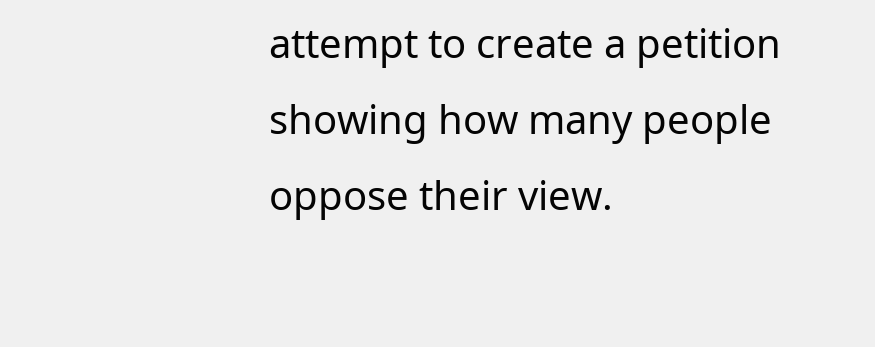attempt to create a petition showing how many people oppose their view.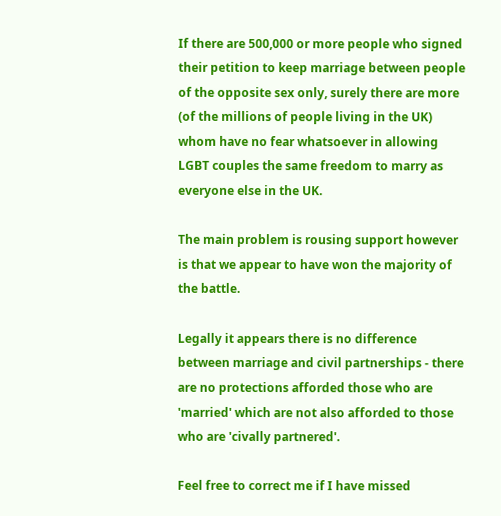If there are 500,000 or more people who signed their petition to keep marriage between people of the opposite sex only, surely there are more (of the millions of people living in the UK) whom have no fear whatsoever in allowing LGBT couples the same freedom to marry as everyone else in the UK.

The main problem is rousing support however is that we appear to have won the majority of the battle.

Legally it appears there is no difference between marriage and civil partnerships - there are no protections afforded those who are 'married' which are not also afforded to those who are 'civally partnered'.

Feel free to correct me if I have missed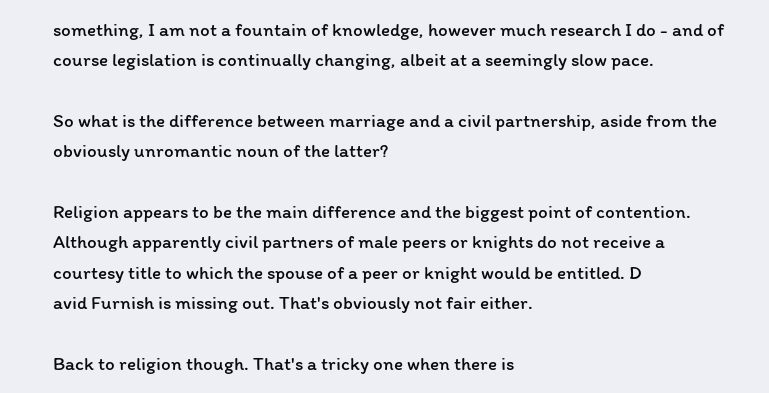something, I am not a fountain of knowledge, however much research I do - and of course legislation is continually changing, albeit at a seemingly slow pace.

So what is the difference between marriage and a civil partnership, aside from the obviously unromantic noun of the latter?

Religion appears to be the main difference and the biggest point of contention. Although apparently civil partners of male peers or knights do not receive a courtesy title to which the spouse of a peer or knight would be entitled. D
avid Furnish is missing out. That's obviously not fair either.

Back to religion though. That's a tricky one when there is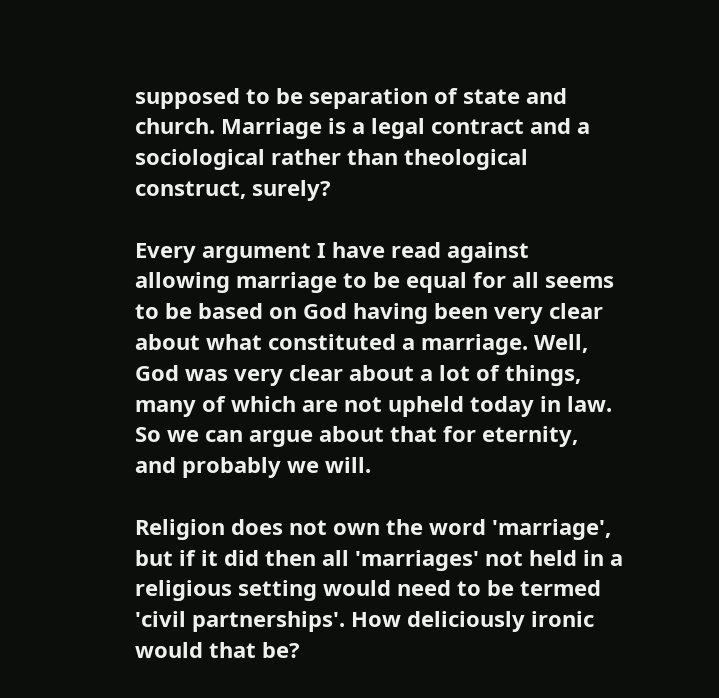supposed to be separation of state and church. Marriage is a legal contract and a sociological rather than theological construct, surely?

Every argument I have read against allowing marriage to be equal for all seems to be based on God having been very clear about what constituted a marriage. Well, God was very clear about a lot of things, many of which are not upheld today in law. So we can argue about that for eternity, and probably we will.

Religion does not own the word 'marriage', but if it did then all 'marriages' not held in a religious setting would need to be termed 'civil partnerships'. How deliciously ironic would that be?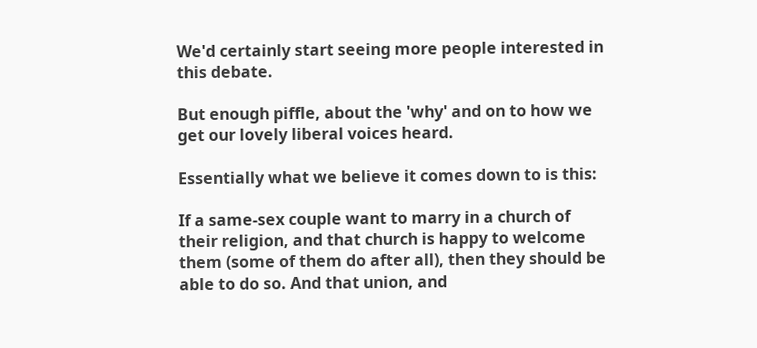We'd certainly start seeing more people interested in this debate.

But enough piffle, about the 'why' and on to how we get our lovely liberal voices heard.

Essentially what we believe it comes down to is this:

If a same-sex couple want to marry in a church of their religion, and that church is happy to welcome them (some of them do after all), then they should be able to do so. And that union, and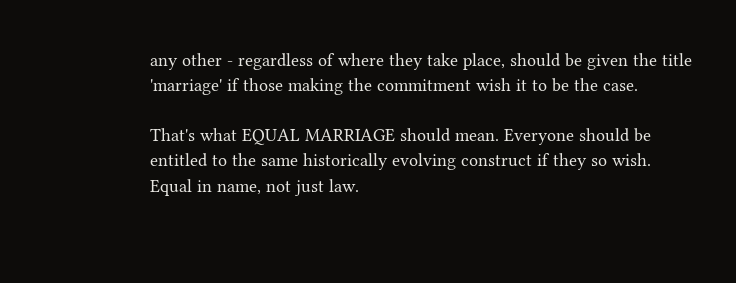any other - regardless of where they take place, should be given the title 'marriage' if those making the commitment wish it to be the case.

That's what EQUAL MARRIAGE should mean. Everyone should be entitled to the same historically evolving construct if they so wish. Equal in name, not just law.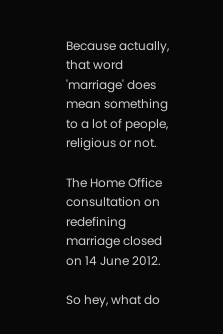Because actually, that word 'marriage' does mean something to a lot of people, religious or not.

The Home Office consultation on redefining marriage closed on 14 June 2012.

So hey, what do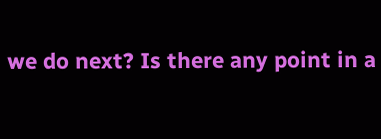we do next? Is there any point in a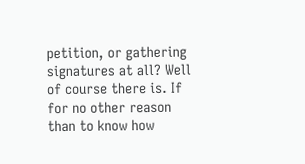petition, or gathering signatures at all? Well of course there is. If for no other reason than to know how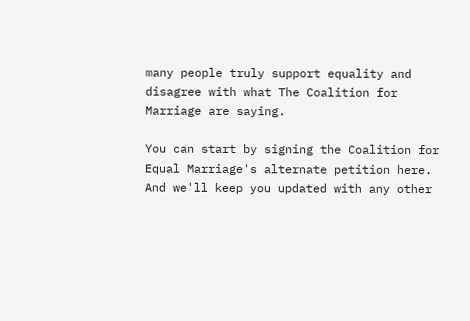many people truly support equality and disagree with what The Coalition for Marriage are saying.

You can start by signing the Coalition for Equal Marriage's alternate petition here. And we'll keep you updated with any other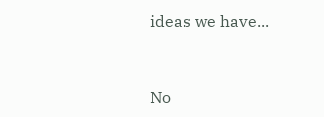ideas we have...


No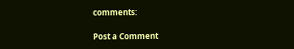comments:

Post a Comment